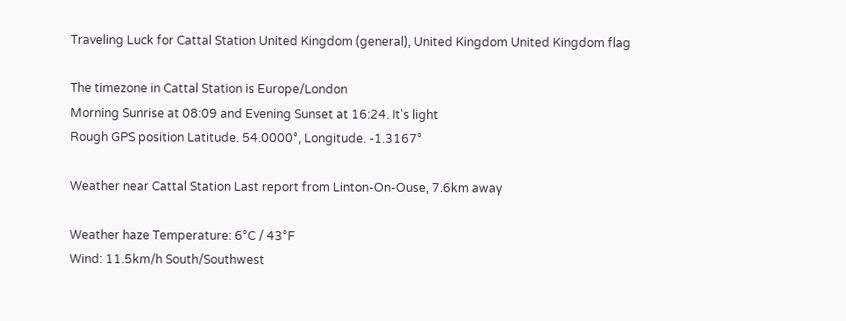Traveling Luck for Cattal Station United Kingdom (general), United Kingdom United Kingdom flag

The timezone in Cattal Station is Europe/London
Morning Sunrise at 08:09 and Evening Sunset at 16:24. It's light
Rough GPS position Latitude. 54.0000°, Longitude. -1.3167°

Weather near Cattal Station Last report from Linton-On-Ouse, 7.6km away

Weather haze Temperature: 6°C / 43°F
Wind: 11.5km/h South/Southwest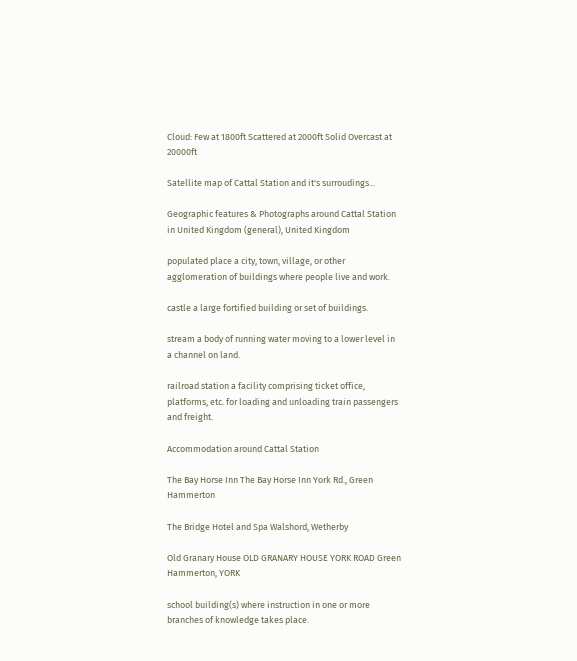Cloud: Few at 1800ft Scattered at 2000ft Solid Overcast at 20000ft

Satellite map of Cattal Station and it's surroudings...

Geographic features & Photographs around Cattal Station in United Kingdom (general), United Kingdom

populated place a city, town, village, or other agglomeration of buildings where people live and work.

castle a large fortified building or set of buildings.

stream a body of running water moving to a lower level in a channel on land.

railroad station a facility comprising ticket office, platforms, etc. for loading and unloading train passengers and freight.

Accommodation around Cattal Station

The Bay Horse Inn The Bay Horse Inn York Rd., Green Hammerton

The Bridge Hotel and Spa Walshord, Wetherby

Old Granary House OLD GRANARY HOUSE YORK ROAD Green Hammerton, YORK

school building(s) where instruction in one or more branches of knowledge takes place.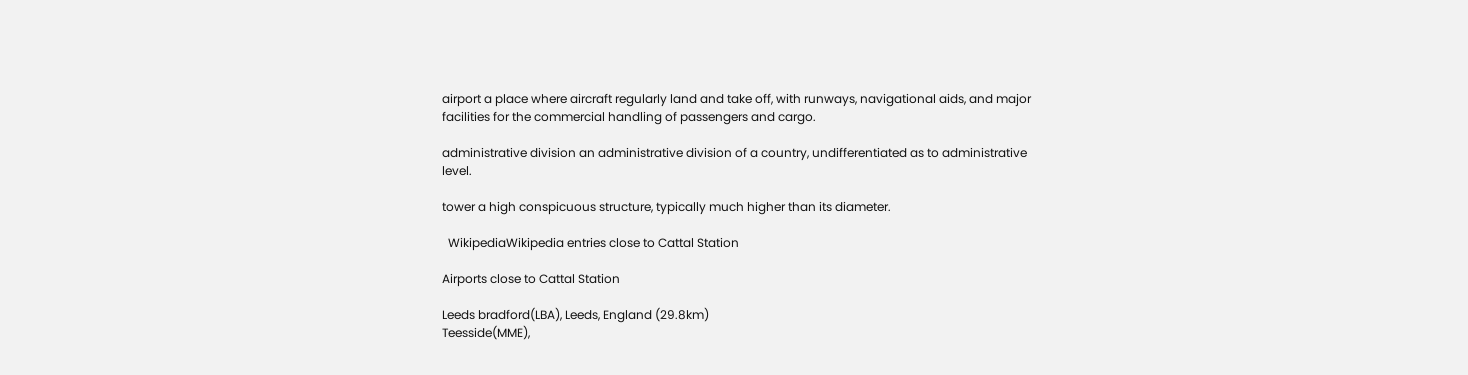airport a place where aircraft regularly land and take off, with runways, navigational aids, and major facilities for the commercial handling of passengers and cargo.

administrative division an administrative division of a country, undifferentiated as to administrative level.

tower a high conspicuous structure, typically much higher than its diameter.

  WikipediaWikipedia entries close to Cattal Station

Airports close to Cattal Station

Leeds bradford(LBA), Leeds, England (29.8km)
Teesside(MME),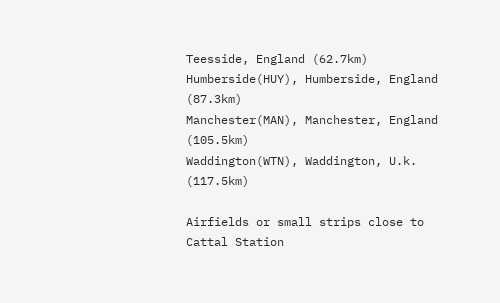Teesside, England (62.7km)
Humberside(HUY), Humberside, England (87.3km)
Manchester(MAN), Manchester, England (105.5km)
Waddington(WTN), Waddington, U.k. (117.5km)

Airfields or small strips close to Cattal Station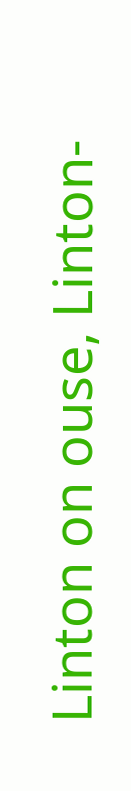Linton on ouse, Linton-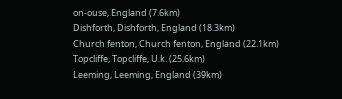on-ouse, England (7.6km)
Dishforth, Dishforth, England (18.3km)
Church fenton, Church fenton, England (22.1km)
Topcliffe, Topcliffe, U.k. (25.6km)
Leeming, Leeming, England (39km)